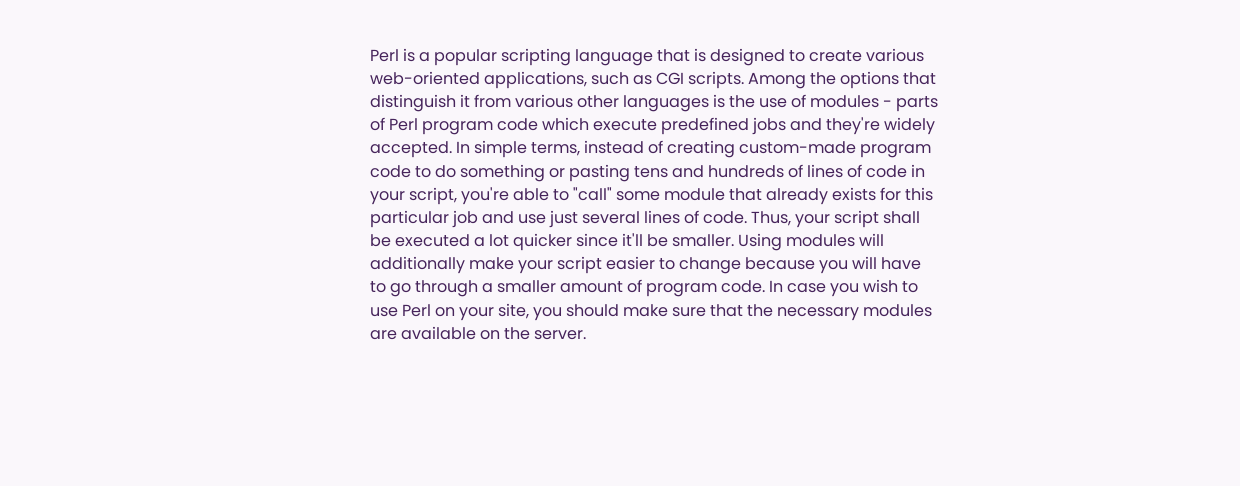Perl is a popular scripting language that is designed to create various web-oriented applications, such as CGI scripts. Among the options that distinguish it from various other languages is the use of modules - parts of Perl program code which execute predefined jobs and they're widely accepted. In simple terms, instead of creating custom-made program code to do something or pasting tens and hundreds of lines of code in your script, you're able to "call" some module that already exists for this particular job and use just several lines of code. Thus, your script shall be executed a lot quicker since it'll be smaller. Using modules will additionally make your script easier to change because you will have to go through a smaller amount of program code. In case you wish to use Perl on your site, you should make sure that the necessary modules are available on the server.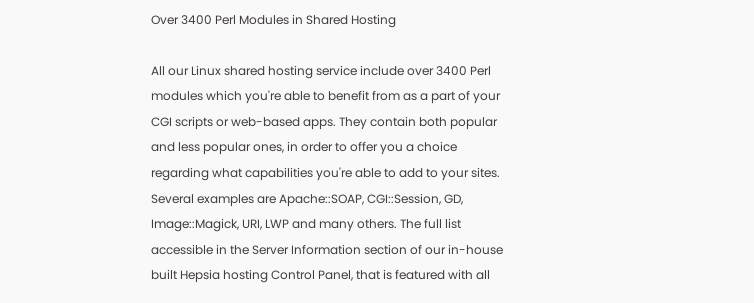Over 3400 Perl Modules in Shared Hosting

All our Linux shared hosting service include over 3400 Perl modules which you're able to benefit from as a part of your CGI scripts or web-based apps. They contain both popular and less popular ones, in order to offer you a choice regarding what capabilities you're able to add to your sites. Several examples are Apache::SOAP, CGI::Session, GD, Image::Magick, URI, LWP and many others. The full list accessible in the Server Information section of our in-house built Hepsia hosting Control Panel, that is featured with all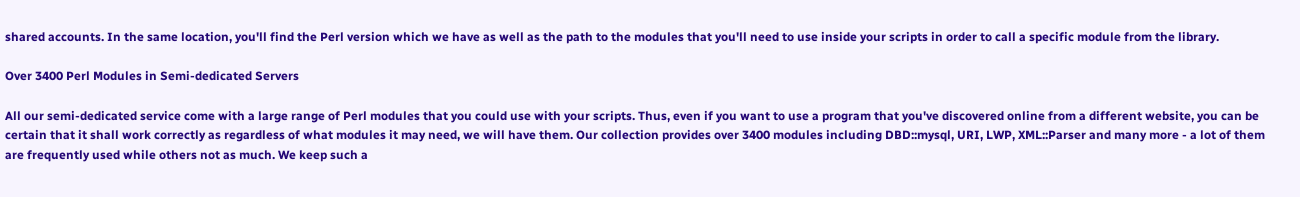shared accounts. In the same location, you'll find the Perl version which we have as well as the path to the modules that you'll need to use inside your scripts in order to call a specific module from the library.

Over 3400 Perl Modules in Semi-dedicated Servers

All our semi-dedicated service come with a large range of Perl modules that you could use with your scripts. Thus, even if you want to use a program that you've discovered online from a different website, you can be certain that it shall work correctly as regardless of what modules it may need, we will have them. Our collection provides over 3400 modules including DBD::mysql, URI, LWP, XML::Parser and many more - a lot of them are frequently used while others not as much. We keep such a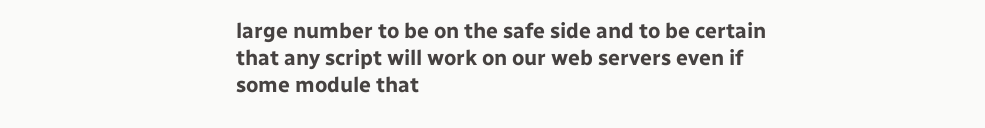large number to be on the safe side and to be certain that any script will work on our web servers even if some module that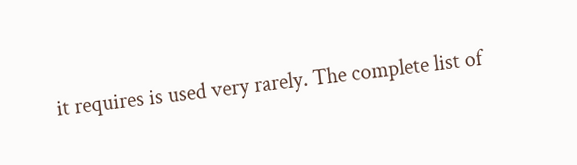it requires is used very rarely. The complete list of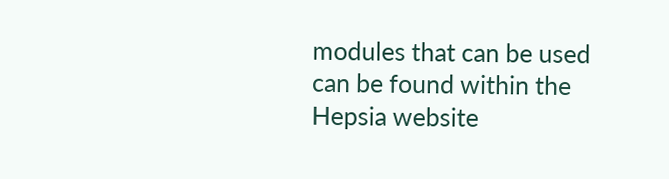modules that can be used can be found within the Hepsia website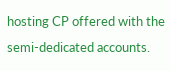hosting CP offered with the semi-dedicated accounts.